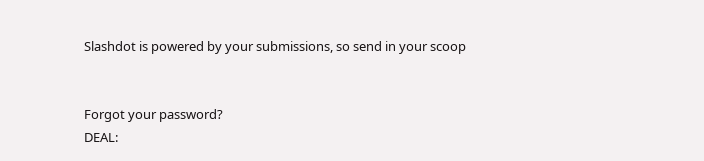Slashdot is powered by your submissions, so send in your scoop


Forgot your password?
DEAL: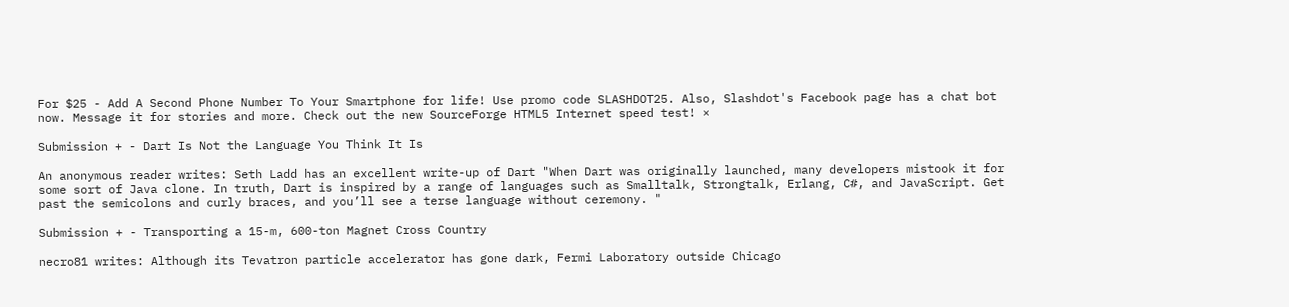For $25 - Add A Second Phone Number To Your Smartphone for life! Use promo code SLASHDOT25. Also, Slashdot's Facebook page has a chat bot now. Message it for stories and more. Check out the new SourceForge HTML5 Internet speed test! ×

Submission + - Dart Is Not the Language You Think It Is

An anonymous reader writes: Seth Ladd has an excellent write-up of Dart "When Dart was originally launched, many developers mistook it for some sort of Java clone. In truth, Dart is inspired by a range of languages such as Smalltalk, Strongtalk, Erlang, C#, and JavaScript. Get past the semicolons and curly braces, and you’ll see a terse language without ceremony. "

Submission + - Transporting a 15-m, 600-ton Magnet Cross Country

necro81 writes: Although its Tevatron particle accelerator has gone dark, Fermi Laboratory outside Chicago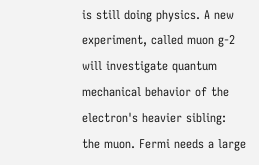is still doing physics. A new experiment, called muon g-2 will investigate quantum mechanical behavior of the electron's heavier sibling: the muon. Fermi needs a large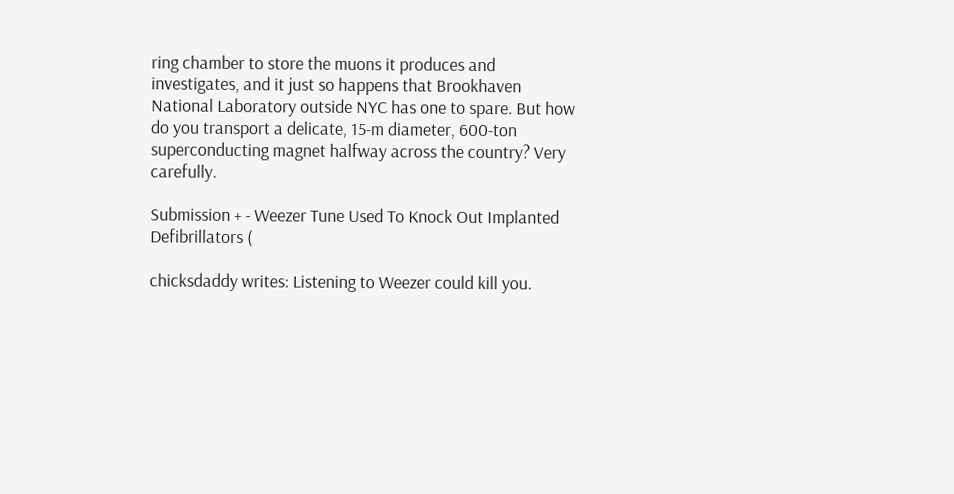ring chamber to store the muons it produces and investigates, and it just so happens that Brookhaven National Laboratory outside NYC has one to spare. But how do you transport a delicate, 15-m diameter, 600-ton superconducting magnet halfway across the country? Very carefully.

Submission + - Weezer Tune Used To Knock Out Implanted Defibrillators (

chicksdaddy writes: Listening to Weezer could kill you.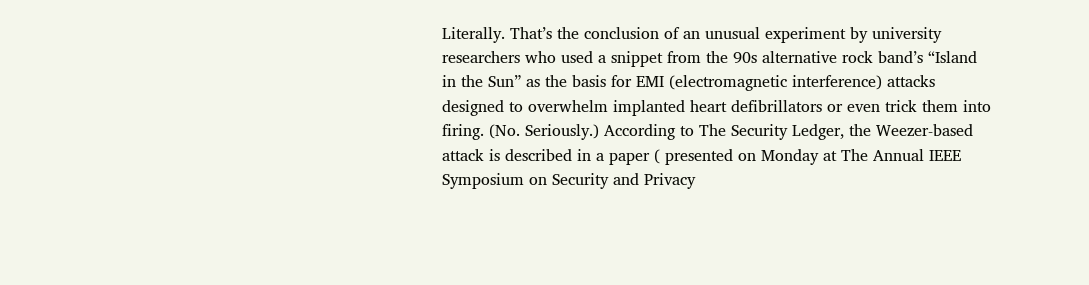Literally. That’s the conclusion of an unusual experiment by university researchers who used a snippet from the 90s alternative rock band’s “Island in the Sun” as the basis for EMI (electromagnetic interference) attacks designed to overwhelm implanted heart defibrillators or even trick them into firing. (No. Seriously.) According to The Security Ledger, the Weezer-based attack is described in a paper ( presented on Monday at The Annual IEEE Symposium on Security and Privacy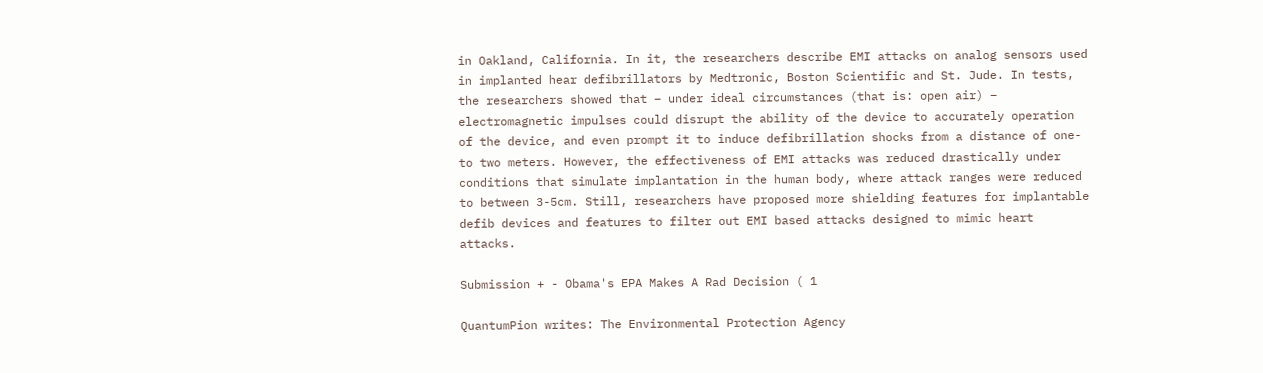in Oakland, California. In it, the researchers describe EMI attacks on analog sensors used in implanted hear defibrillators by Medtronic, Boston Scientific and St. Jude. In tests, the researchers showed that – under ideal circumstances (that is: open air) – electromagnetic impulses could disrupt the ability of the device to accurately operation of the device, and even prompt it to induce defibrillation shocks from a distance of one- to two meters. However, the effectiveness of EMI attacks was reduced drastically under conditions that simulate implantation in the human body, where attack ranges were reduced to between 3-5cm. Still, researchers have proposed more shielding features for implantable defib devices and features to filter out EMI based attacks designed to mimic heart attacks.

Submission + - Obama's EPA Makes A Rad Decision ( 1

QuantumPion writes: The Environmental Protection Agency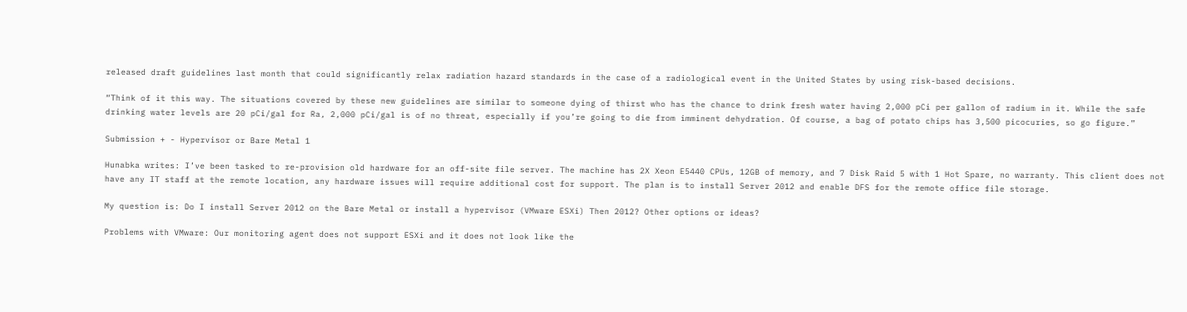released draft guidelines last month that could significantly relax radiation hazard standards in the case of a radiological event in the United States by using risk-based decisions.

“Think of it this way. The situations covered by these new guidelines are similar to someone dying of thirst who has the chance to drink fresh water having 2,000 pCi per gallon of radium in it. While the safe drinking water levels are 20 pCi/gal for Ra, 2,000 pCi/gal is of no threat, especially if you’re going to die from imminent dehydration. Of course, a bag of potato chips has 3,500 picocuries, so go figure.”

Submission + - Hypervisor or Bare Metal 1

Hunabka writes: I’ve been tasked to re-provision old hardware for an off-site file server. The machine has 2X Xeon E5440 CPUs, 12GB of memory, and 7 Disk Raid 5 with 1 Hot Spare, no warranty. This client does not have any IT staff at the remote location, any hardware issues will require additional cost for support. The plan is to install Server 2012 and enable DFS for the remote office file storage.

My question is: Do I install Server 2012 on the Bare Metal or install a hypervisor (VMware ESXi) Then 2012? Other options or ideas?

Problems with VMware: Our monitoring agent does not support ESXi and it does not look like the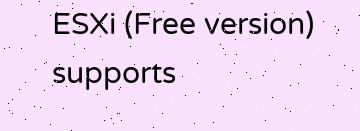ESXi (Free version) supports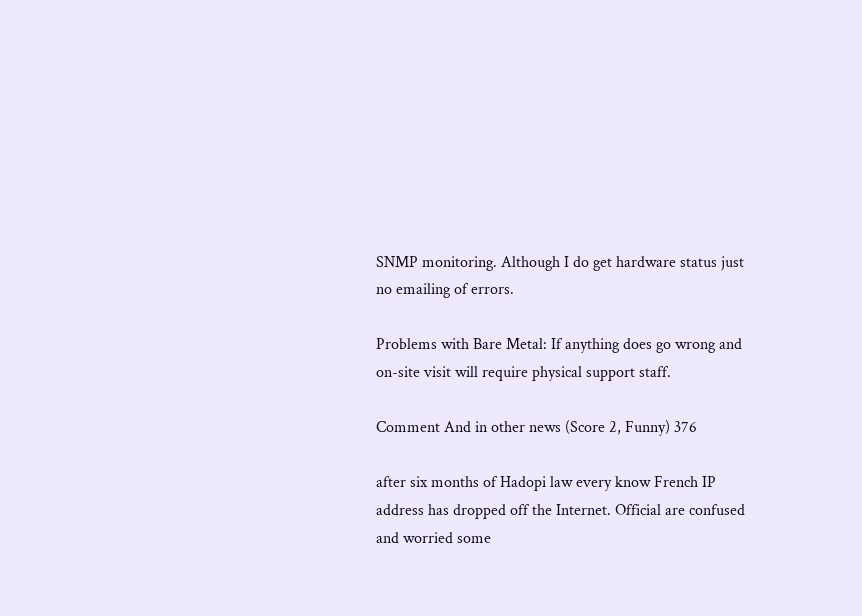SNMP monitoring. Although I do get hardware status just no emailing of errors.

Problems with Bare Metal: If anything does go wrong and on-site visit will require physical support staff.

Comment And in other news (Score 2, Funny) 376

after six months of Hadopi law every know French IP address has dropped off the Internet. Official are confused and worried some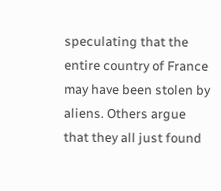speculating that the entire country of France may have been stolen by aliens. Others argue that they all just found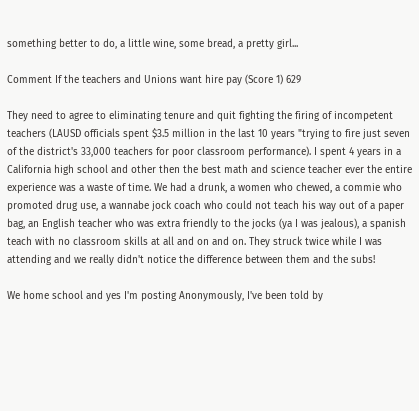something better to do, a little wine, some bread, a pretty girl...

Comment If the teachers and Unions want hire pay (Score 1) 629

They need to agree to eliminating tenure and quit fighting the firing of incompetent teachers (LAUSD officials spent $3.5 million in the last 10 years "trying to fire just seven of the district's 33,000 teachers for poor classroom performance). I spent 4 years in a California high school and other then the best math and science teacher ever the entire experience was a waste of time. We had a drunk, a women who chewed, a commie who promoted drug use, a wannabe jock coach who could not teach his way out of a paper bag, an English teacher who was extra friendly to the jocks (ya I was jealous), a spanish teach with no classroom skills at all and on and on. They struck twice while I was attending and we really didn't notice the difference between them and the subs!

We home school and yes I'm posting Anonymously, I've been told by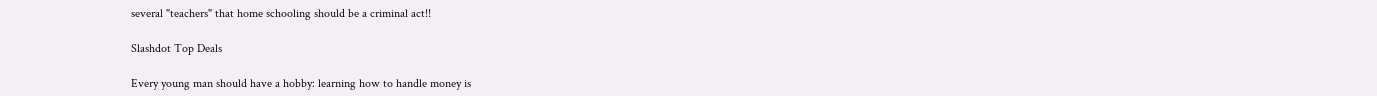several "teachers" that home schooling should be a criminal act!!

Slashdot Top Deals

Every young man should have a hobby: learning how to handle money is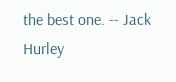the best one. -- Jack Hurley